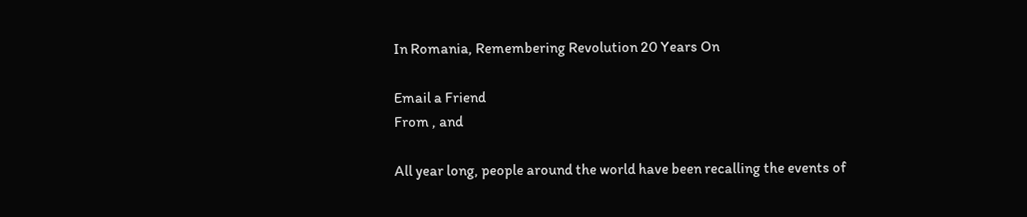In Romania, Remembering Revolution 20 Years On

Email a Friend
From , and

All year long, people around the world have been recalling the events of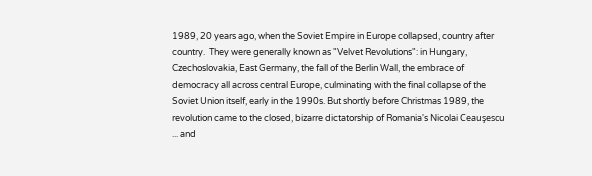1989, 20 years ago, when the Soviet Empire in Europe collapsed, country after country.  They were generally known as "Velvet Revolutions": in Hungary, Czechoslovakia, East Germany, the fall of the Berlin Wall, the embrace of democracy all across central Europe, culminating with the final collapse of the Soviet Union itself, early in the 1990s. But shortly before Christmas 1989, the revolution came to the closed, bizarre dictatorship of Romania's Nicolai Ceauşescu ... and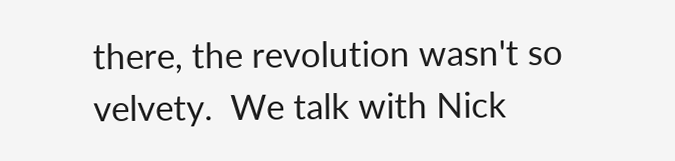there, the revolution wasn't so velvety.  We talk with Nick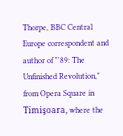Thorpe, BBC Central Europe correspondent and author of "'89: The Unfinished Revolution," from Opera Square in Timişoara, where the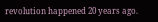revolution happened 20 years ago.